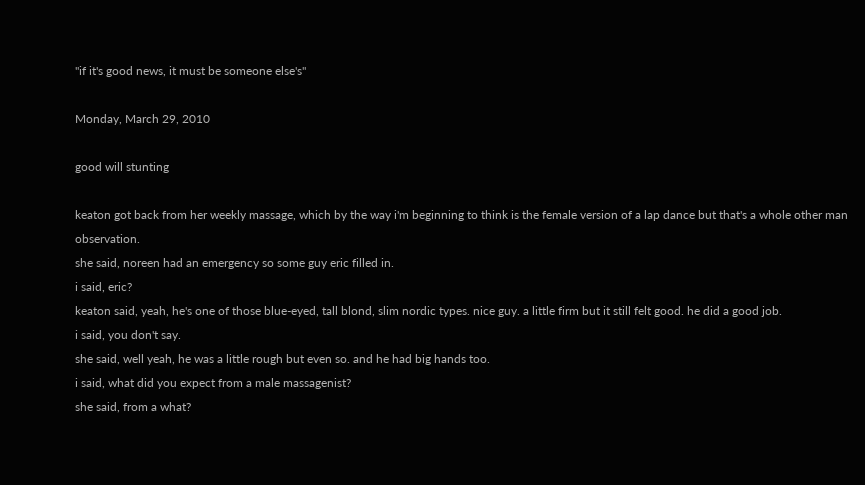"if it's good news, it must be someone else's"

Monday, March 29, 2010

good will stunting

keaton got back from her weekly massage, which by the way i'm beginning to think is the female version of a lap dance but that's a whole other man observation.
she said, noreen had an emergency so some guy eric filled in.
i said, eric?
keaton said, yeah, he's one of those blue-eyed, tall blond, slim nordic types. nice guy. a little firm but it still felt good. he did a good job.
i said, you don't say.
she said, well yeah, he was a little rough but even so. and he had big hands too.
i said, what did you expect from a male massagenist?
she said, from a what?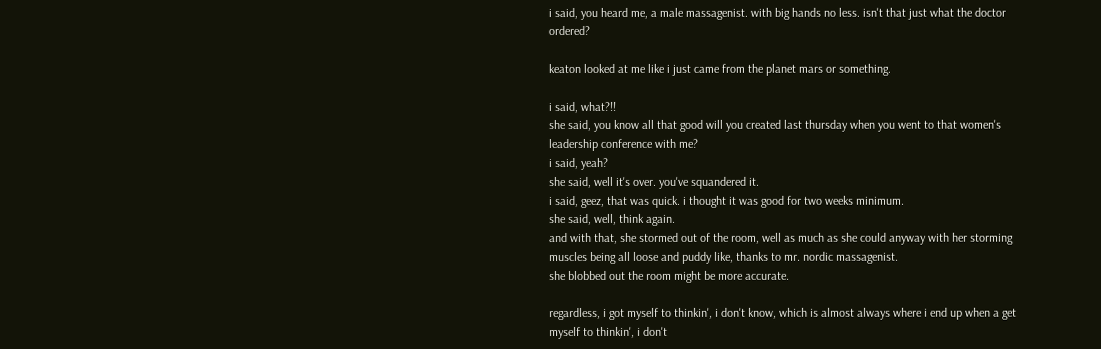i said, you heard me, a male massagenist. with big hands no less. isn't that just what the doctor ordered?

keaton looked at me like i just came from the planet mars or something.

i said, what?!!
she said, you know all that good will you created last thursday when you went to that women's leadership conference with me?
i said, yeah?
she said, well it's over. you've squandered it.
i said, geez, that was quick. i thought it was good for two weeks minimum.
she said, well, think again.
and with that, she stormed out of the room, well as much as she could anyway with her storming muscles being all loose and puddy like, thanks to mr. nordic massagenist.
she blobbed out the room might be more accurate.

regardless, i got myself to thinkin', i don't know, which is almost always where i end up when a get myself to thinkin', i don't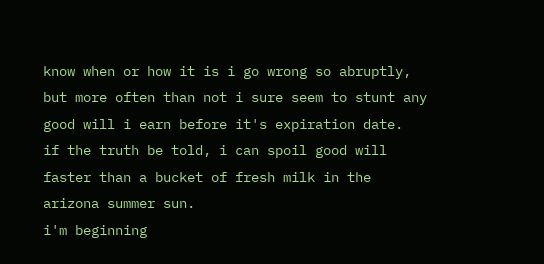know when or how it is i go wrong so abruptly, but more often than not i sure seem to stunt any good will i earn before it's expiration date.
if the truth be told, i can spoil good will faster than a bucket of fresh milk in the arizona summer sun.
i'm beginning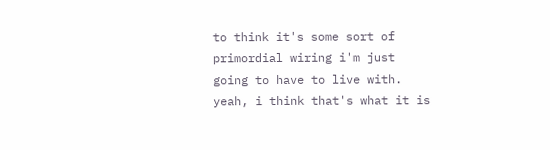to think it's some sort of primordial wiring i'm just going to have to live with.
yeah, i think that's what it is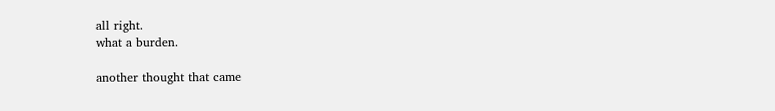all right.
what a burden.

another thought that came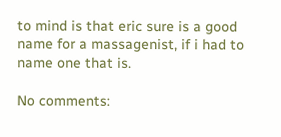to mind is that eric sure is a good name for a massagenist, if i had to name one that is.

No comments: